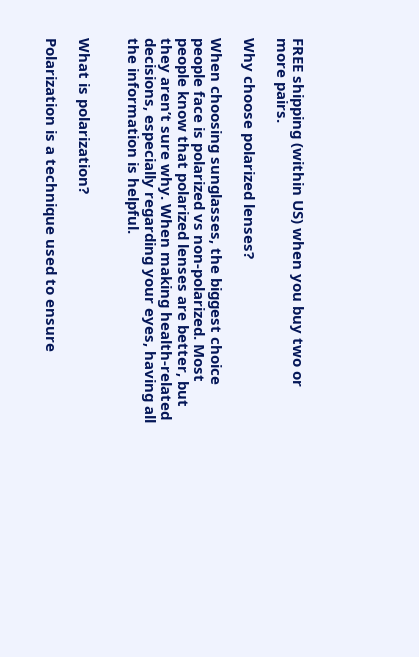FREE shipping (within US) when you buy two or more pairs.

Why choose polarized lenses?

When choosing sunglasses, the biggest choice people face is polarized vs non-polarized. Most people know that polarized lenses are better, but they aren’t sure why. When making health-related decisions, especially regarding your eyes, having all the information is helpful.


What is polarization?

Polarization is a technique used to ensure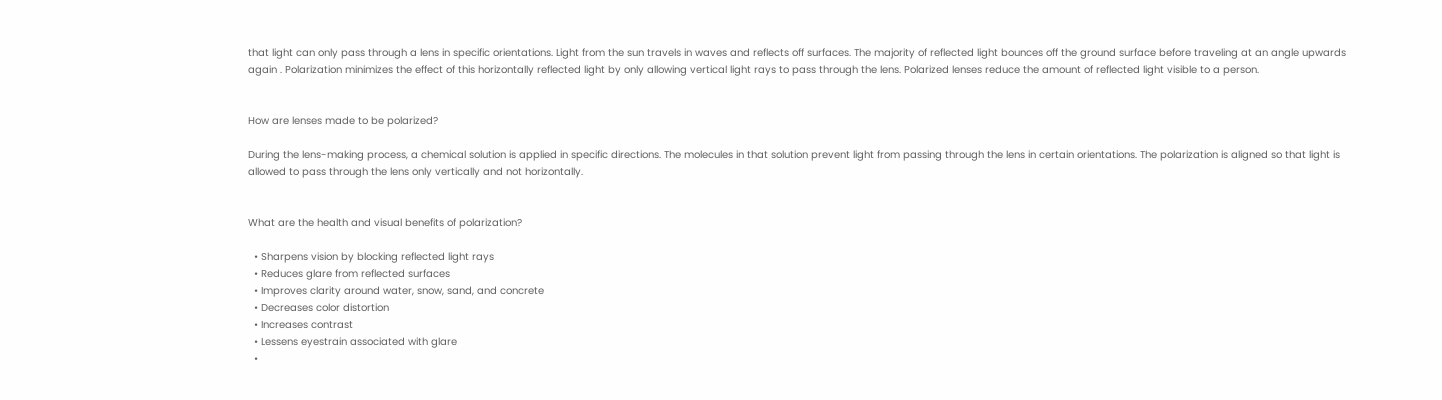that light can only pass through a lens in specific orientations. Light from the sun travels in waves and reflects off surfaces. The majority of reflected light bounces off the ground surface before traveling at an angle upwards again . Polarization minimizes the effect of this horizontally reflected light by only allowing vertical light rays to pass through the lens. Polarized lenses reduce the amount of reflected light visible to a person.


How are lenses made to be polarized?

During the lens-making process, a chemical solution is applied in specific directions. The molecules in that solution prevent light from passing through the lens in certain orientations. The polarization is aligned so that light is allowed to pass through the lens only vertically and not horizontally.


What are the health and visual benefits of polarization?

  • Sharpens vision by blocking reflected light rays
  • Reduces glare from reflected surfaces
  • Improves clarity around water, snow, sand, and concrete
  • Decreases color distortion
  • Increases contrast
  • Lessens eyestrain associated with glare
  •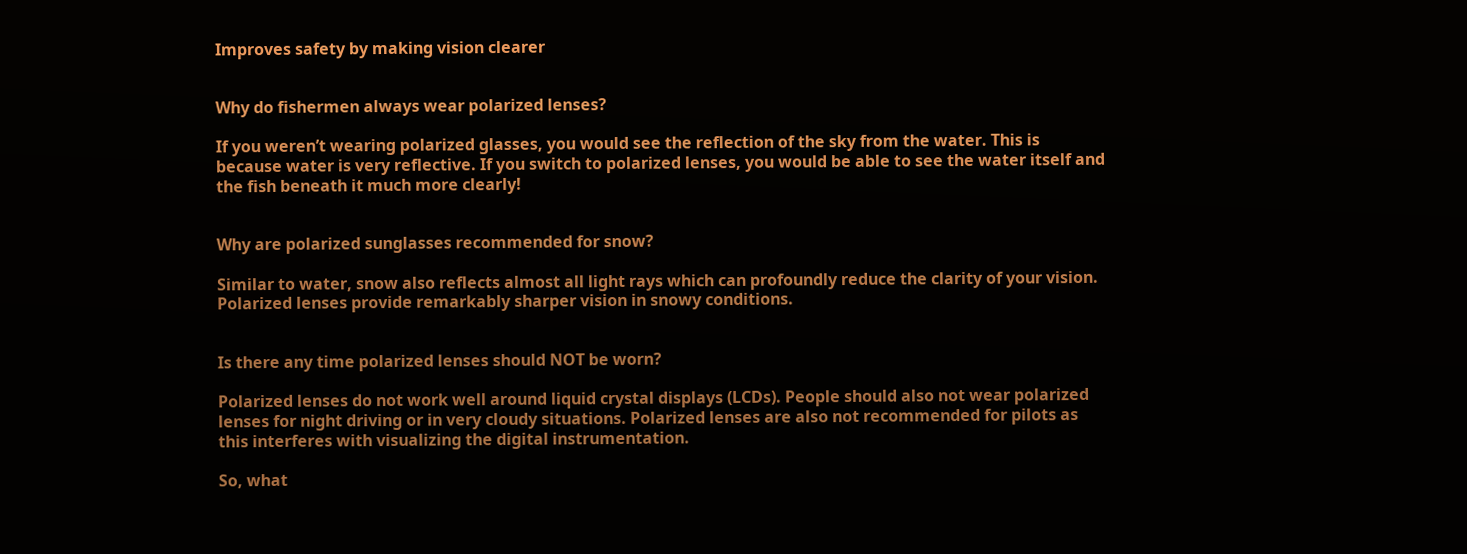Improves safety by making vision clearer


Why do fishermen always wear polarized lenses?

If you weren’t wearing polarized glasses, you would see the reflection of the sky from the water. This is because water is very reflective. If you switch to polarized lenses, you would be able to see the water itself and the fish beneath it much more clearly!


Why are polarized sunglasses recommended for snow?

Similar to water, snow also reflects almost all light rays which can profoundly reduce the clarity of your vision. Polarized lenses provide remarkably sharper vision in snowy conditions.


Is there any time polarized lenses should NOT be worn?

Polarized lenses do not work well around liquid crystal displays (LCDs). People should also not wear polarized lenses for night driving or in very cloudy situations. Polarized lenses are also not recommended for pilots as this interferes with visualizing the digital instrumentation.

So, what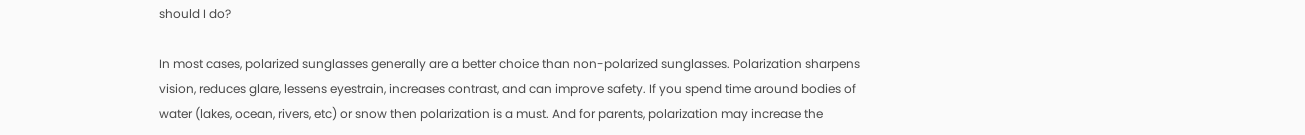should I do?

In most cases, polarized sunglasses generally are a better choice than non-polarized sunglasses. Polarization sharpens vision, reduces glare, lessens eyestrain, increases contrast, and can improve safety. If you spend time around bodies of water (lakes, ocean, rivers, etc) or snow then polarization is a must. And for parents, polarization may increase the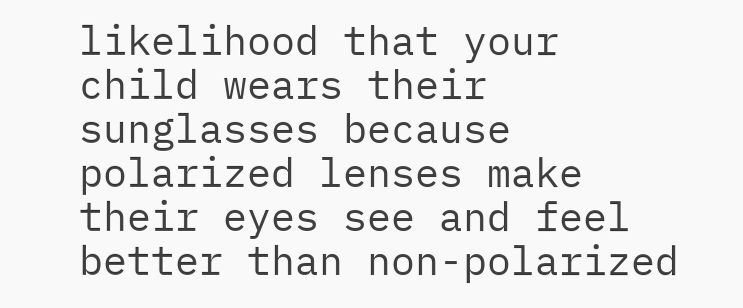likelihood that your child wears their sunglasses because polarized lenses make their eyes see and feel better than non-polarized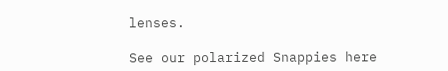lenses.

See our polarized Snappies here